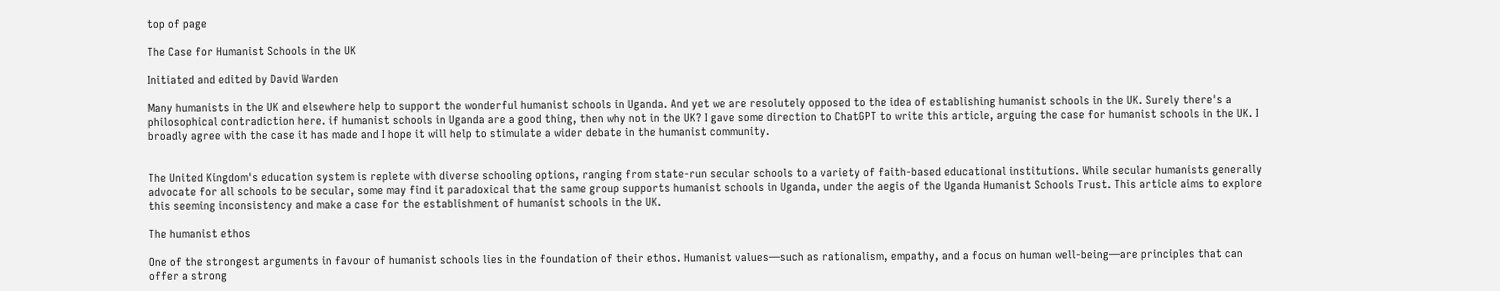top of page

The Case for Humanist Schools in the UK

Initiated and edited by David Warden

Many humanists in the UK and elsewhere help to support the wonderful humanist schools in Uganda. And yet we are resolutely opposed to the idea of establishing humanist schools in the UK. Surely there's a philosophical contradiction here. if humanist schools in Uganda are a good thing, then why not in the UK? I gave some direction to ChatGPT to write this article, arguing the case for humanist schools in the UK. I broadly agree with the case it has made and I hope it will help to stimulate a wider debate in the humanist community.


The United Kingdom's education system is replete with diverse schooling options, ranging from state-run secular schools to a variety of faith-based educational institutions. While secular humanists generally advocate for all schools to be secular, some may find it paradoxical that the same group supports humanist schools in Uganda, under the aegis of the Uganda Humanist Schools Trust. This article aims to explore this seeming inconsistency and make a case for the establishment of humanist schools in the UK.

The humanist ethos

One of the strongest arguments in favour of humanist schools lies in the foundation of their ethos. Humanist values—such as rationalism, empathy, and a focus on human well-being—are principles that can offer a strong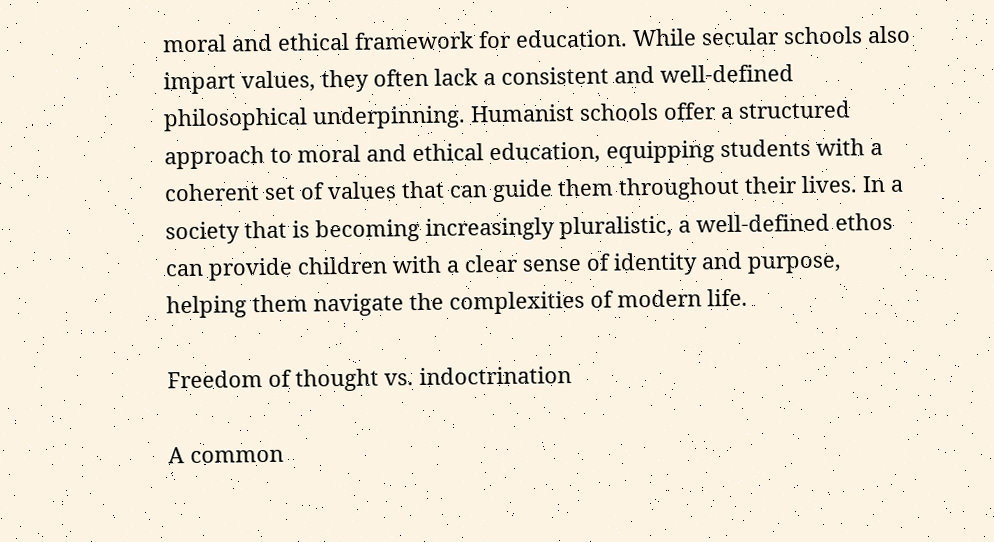moral and ethical framework for education. While secular schools also impart values, they often lack a consistent and well-defined philosophical underpinning. Humanist schools offer a structured approach to moral and ethical education, equipping students with a coherent set of values that can guide them throughout their lives. In a society that is becoming increasingly pluralistic, a well-defined ethos can provide children with a clear sense of identity and purpose, helping them navigate the complexities of modern life.

Freedom of thought vs. indoctrination

A common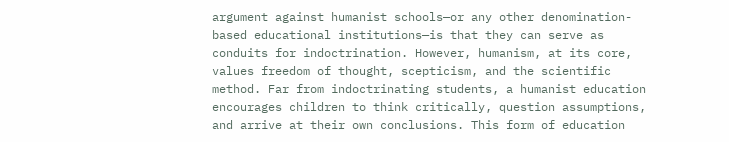argument against humanist schools—or any other denomination-based educational institutions—is that they can serve as conduits for indoctrination. However, humanism, at its core, values freedom of thought, scepticism, and the scientific method. Far from indoctrinating students, a humanist education encourages children to think critically, question assumptions, and arrive at their own conclusions. This form of education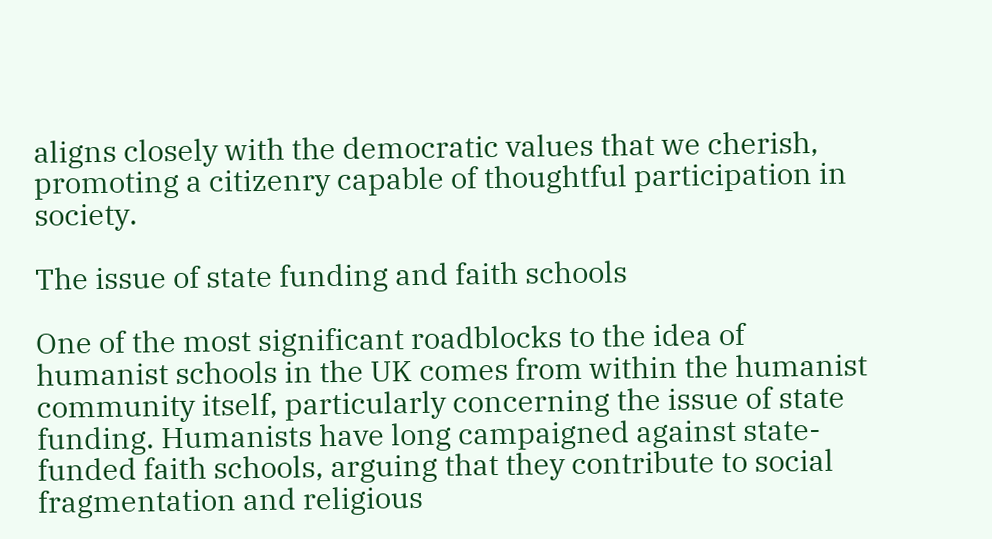aligns closely with the democratic values that we cherish, promoting a citizenry capable of thoughtful participation in society.

The issue of state funding and faith schools

One of the most significant roadblocks to the idea of humanist schools in the UK comes from within the humanist community itself, particularly concerning the issue of state funding. Humanists have long campaigned against state-funded faith schools, arguing that they contribute to social fragmentation and religious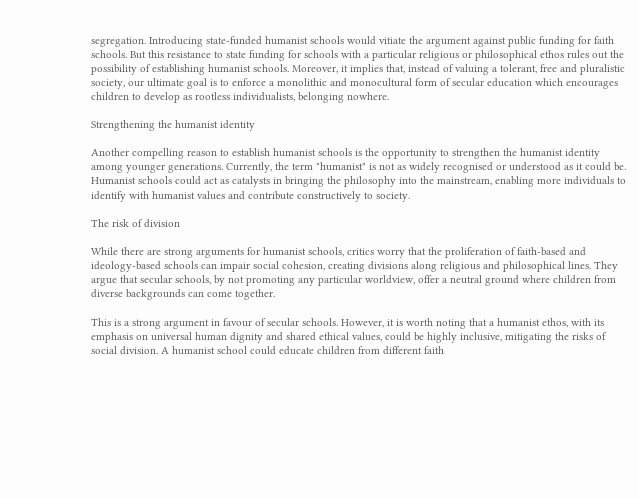segregation. Introducing state-funded humanist schools would vitiate the argument against public funding for faith schools. But this resistance to state funding for schools with a particular religious or philosophical ethos rules out the possibility of establishing humanist schools. Moreover, it implies that, instead of valuing a tolerant, free and pluralistic society, our ultimate goal is to enforce a monolithic and monocultural form of secular education which encourages children to develop as rootless individualists, belonging nowhere.

Strengthening the humanist identity

Another compelling reason to establish humanist schools is the opportunity to strengthen the humanist identity among younger generations. Currently, the term "humanist" is not as widely recognised or understood as it could be. Humanist schools could act as catalysts in bringing the philosophy into the mainstream, enabling more individuals to identify with humanist values and contribute constructively to society.

The risk of division

While there are strong arguments for humanist schools, critics worry that the proliferation of faith-based and ideology-based schools can impair social cohesion, creating divisions along religious and philosophical lines. They argue that secular schools, by not promoting any particular worldview, offer a neutral ground where children from diverse backgrounds can come together.

This is a strong argument in favour of secular schools. However, it is worth noting that a humanist ethos, with its emphasis on universal human dignity and shared ethical values, could be highly inclusive, mitigating the risks of social division. A humanist school could educate children from different faith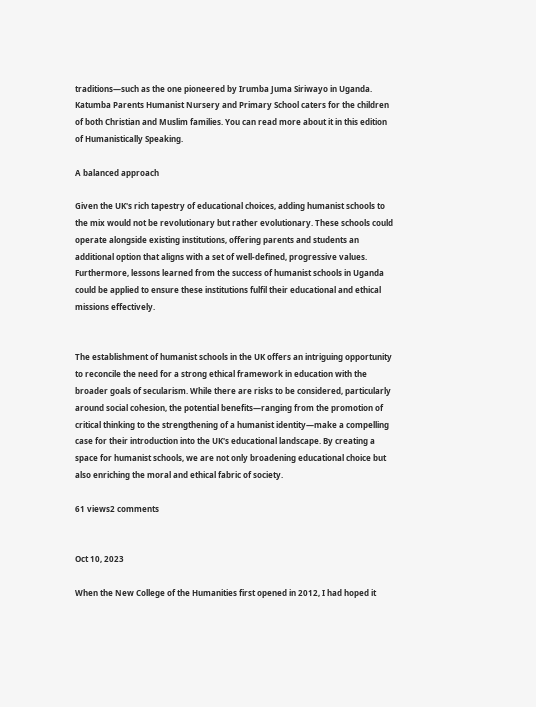traditions—such as the one pioneered by Irumba Juma Siriwayo in Uganda. Katumba Parents Humanist Nursery and Primary School caters for the children of both Christian and Muslim families. You can read more about it in this edition of Humanistically Speaking.

A balanced approach

Given the UK's rich tapestry of educational choices, adding humanist schools to the mix would not be revolutionary but rather evolutionary. These schools could operate alongside existing institutions, offering parents and students an additional option that aligns with a set of well-defined, progressive values. Furthermore, lessons learned from the success of humanist schools in Uganda could be applied to ensure these institutions fulfil their educational and ethical missions effectively.


The establishment of humanist schools in the UK offers an intriguing opportunity to reconcile the need for a strong ethical framework in education with the broader goals of secularism. While there are risks to be considered, particularly around social cohesion, the potential benefits—ranging from the promotion of critical thinking to the strengthening of a humanist identity—make a compelling case for their introduction into the UK's educational landscape. By creating a space for humanist schools, we are not only broadening educational choice but also enriching the moral and ethical fabric of society.

61 views2 comments


Oct 10, 2023

When the New College of the Humanities first opened in 2012, I had hoped it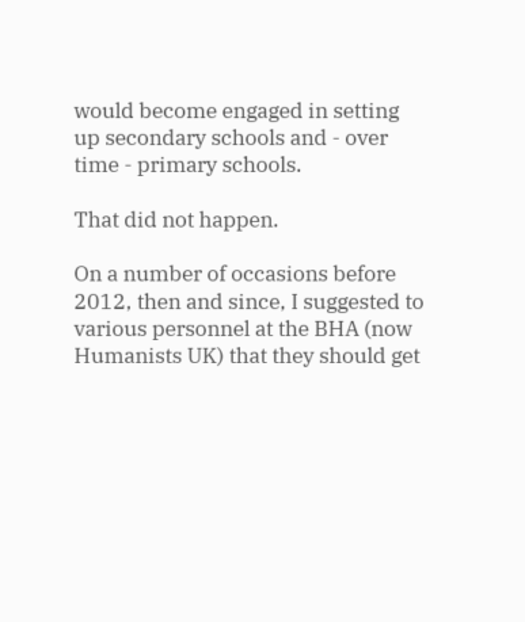would become engaged in setting up secondary schools and - over time - primary schools.

That did not happen.

On a number of occasions before 2012, then and since, I suggested to various personnel at the BHA (now Humanists UK) that they should get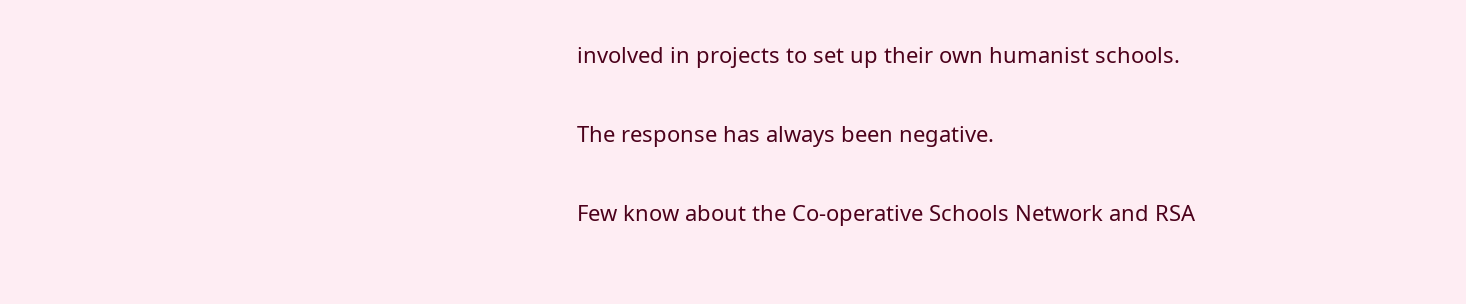involved in projects to set up their own humanist schools.

The response has always been negative.

Few know about the Co-operative Schools Network and RSA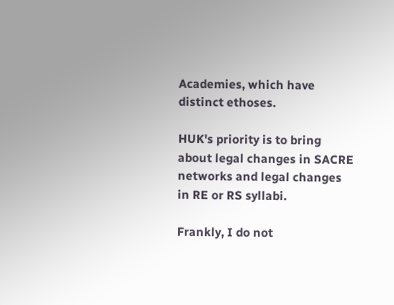Academies, which have distinct ethoses.

HUK's priority is to bring about legal changes in SACRE networks and legal changes in RE or RS syllabi.

Frankly, I do not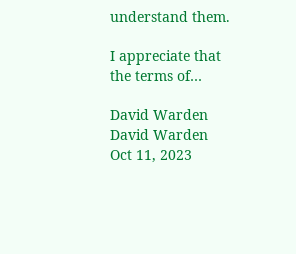understand them.

I appreciate that the terms of…

David Warden
David Warden
Oct 11, 2023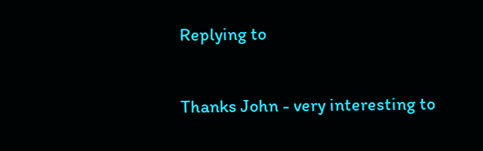Replying to

Thanks John - very interesting to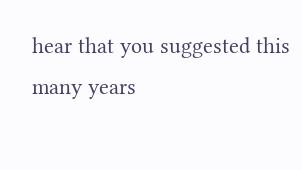hear that you suggested this many years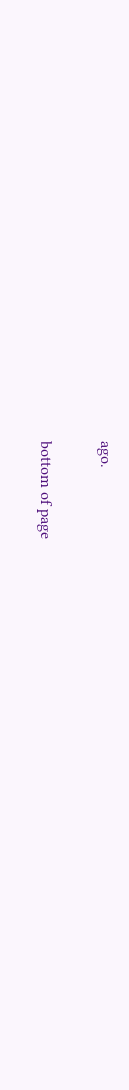ago.

bottom of page